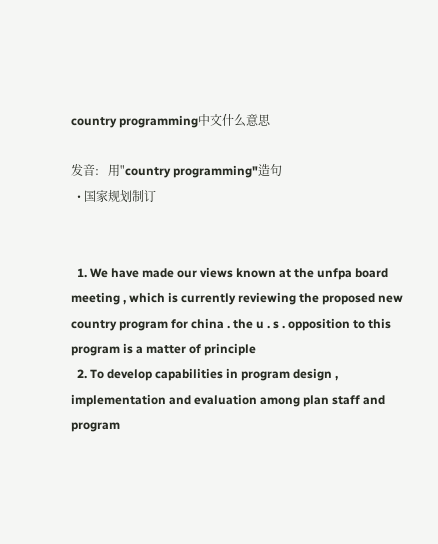country programming中文什么意思

发音:   用"country programming"造句
  • 国家规划制订


  1. We have made our views known at the unfpa board meeting , which is currently reviewing the proposed new country program for china . the u . s . opposition to this program is a matter of principle
  2. To develop capabilities in program design , implementation and evaluation among plan staff and program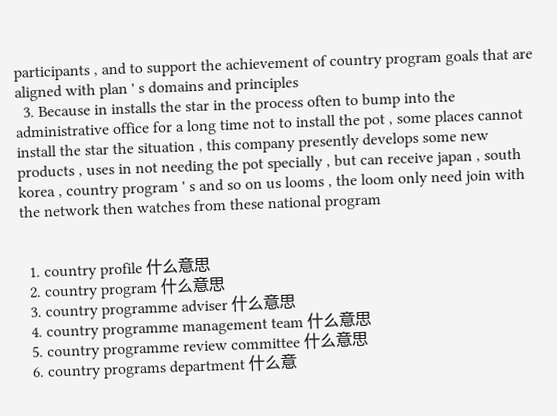participants , and to support the achievement of country program goals that are aligned with plan ' s domains and principles
  3. Because in installs the star in the process often to bump into the administrative office for a long time not to install the pot , some places cannot install the star the situation , this company presently develops some new products , uses in not needing the pot specially , but can receive japan , south korea , country program ' s and so on us looms , the loom only need join with the network then watches from these national program


  1. country profile 什么意思
  2. country program 什么意思
  3. country programme adviser 什么意思
  4. country programme management team 什么意思
  5. country programme review committee 什么意思
  6. country programs department 什么意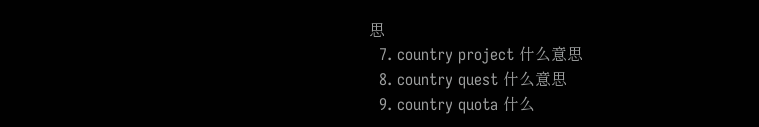思
  7. country project 什么意思
  8. country quest 什么意思
  9. country quota 什么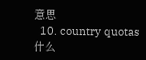意思
  10. country quotas 什么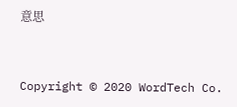意思


Copyright © 2020 WordTech Co.